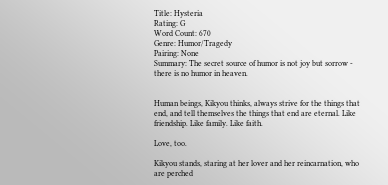Title: Hysteria
Rating: G
Word Count: 670
Genre: Humor/Tragedy
Pairing: None
Summary: The secret source of humor is not joy but sorrow - there is no humor in heaven.


Human beings, Kikyou thinks, always strive for the things that end, and tell themselves the things that end are eternal. Like friendship. Like family. Like faith.

Love, too.

Kikyou stands, staring at her lover and her reincarnation, who are perched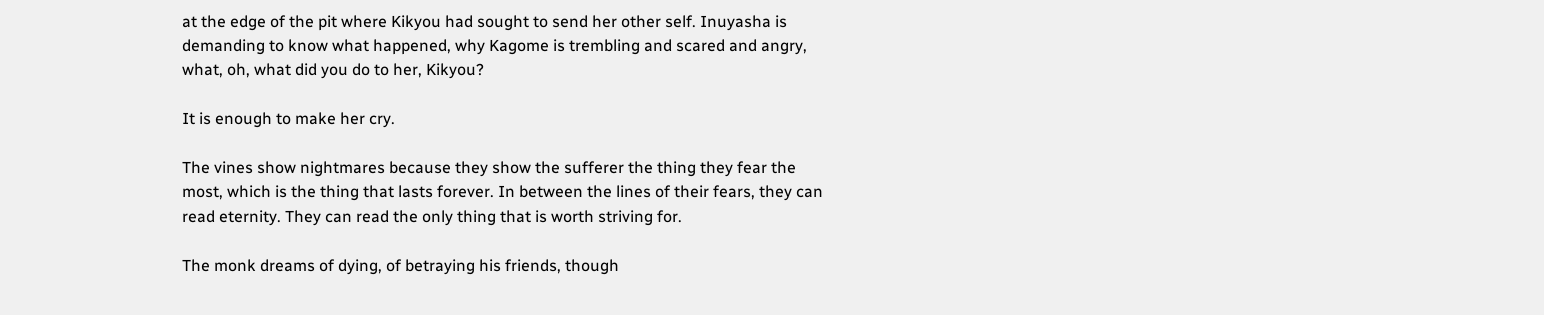at the edge of the pit where Kikyou had sought to send her other self. Inuyasha is demanding to know what happened, why Kagome is trembling and scared and angry, what, oh, what did you do to her, Kikyou?

It is enough to make her cry.

The vines show nightmares because they show the sufferer the thing they fear the most, which is the thing that lasts forever. In between the lines of their fears, they can read eternity. They can read the only thing that is worth striving for.

The monk dreams of dying, of betraying his friends, though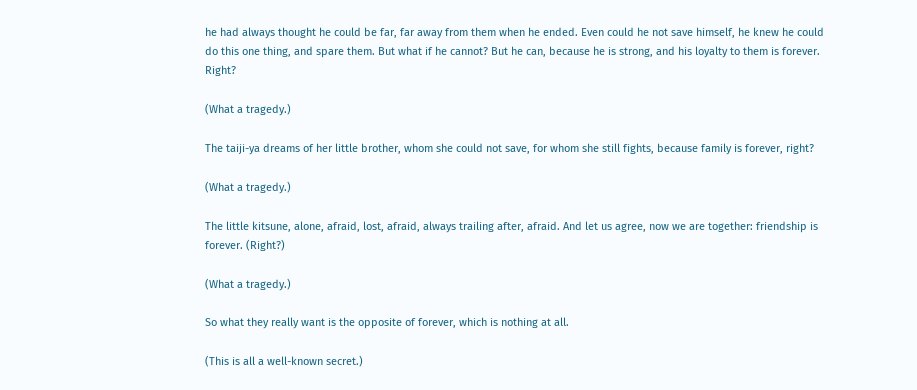he had always thought he could be far, far away from them when he ended. Even could he not save himself, he knew he could do this one thing, and spare them. But what if he cannot? But he can, because he is strong, and his loyalty to them is forever. Right?

(What a tragedy.)

The taiji-ya dreams of her little brother, whom she could not save, for whom she still fights, because family is forever, right?

(What a tragedy.)

The little kitsune, alone, afraid, lost, afraid, always trailing after, afraid. And let us agree, now we are together: friendship is forever. (Right?)

(What a tragedy.)

So what they really want is the opposite of forever, which is nothing at all.

(This is all a well-known secret.)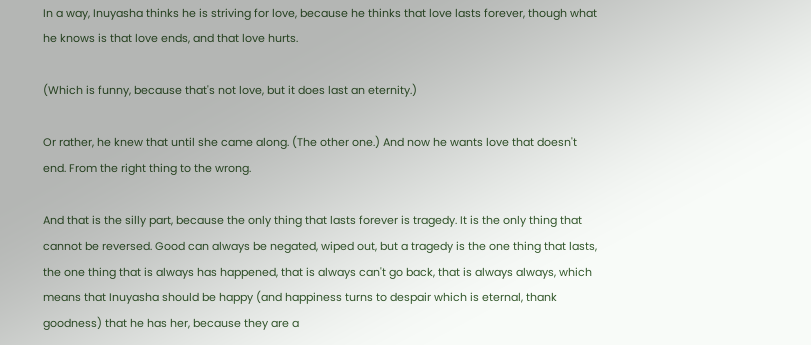In a way, Inuyasha thinks he is striving for love, because he thinks that love lasts forever, though what he knows is that love ends, and that love hurts.

(Which is funny, because that's not love, but it does last an eternity.)

Or rather, he knew that until she came along. (The other one.) And now he wants love that doesn't end. From the right thing to the wrong.

And that is the silly part, because the only thing that lasts forever is tragedy. It is the only thing that cannot be reversed. Good can always be negated, wiped out, but a tragedy is the one thing that lasts, the one thing that is always has happened, that is always can't go back, that is always always, which means that Inuyasha should be happy (and happiness turns to despair which is eternal, thank goodness) that he has her, because they are a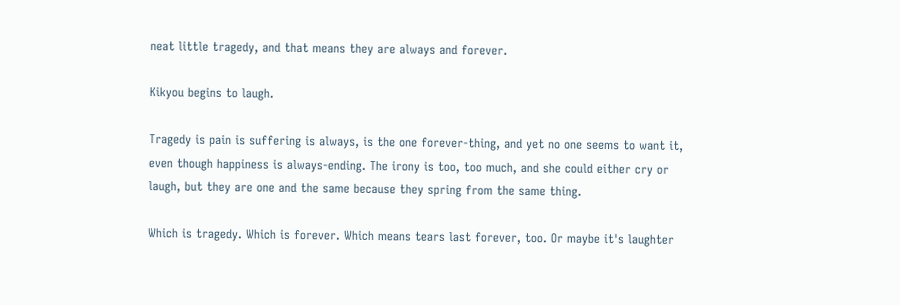neat little tragedy, and that means they are always and forever.

Kikyou begins to laugh.

Tragedy is pain is suffering is always, is the one forever-thing, and yet no one seems to want it, even though happiness is always-ending. The irony is too, too much, and she could either cry or laugh, but they are one and the same because they spring from the same thing.

Which is tragedy. Which is forever. Which means tears last forever, too. Or maybe it's laughter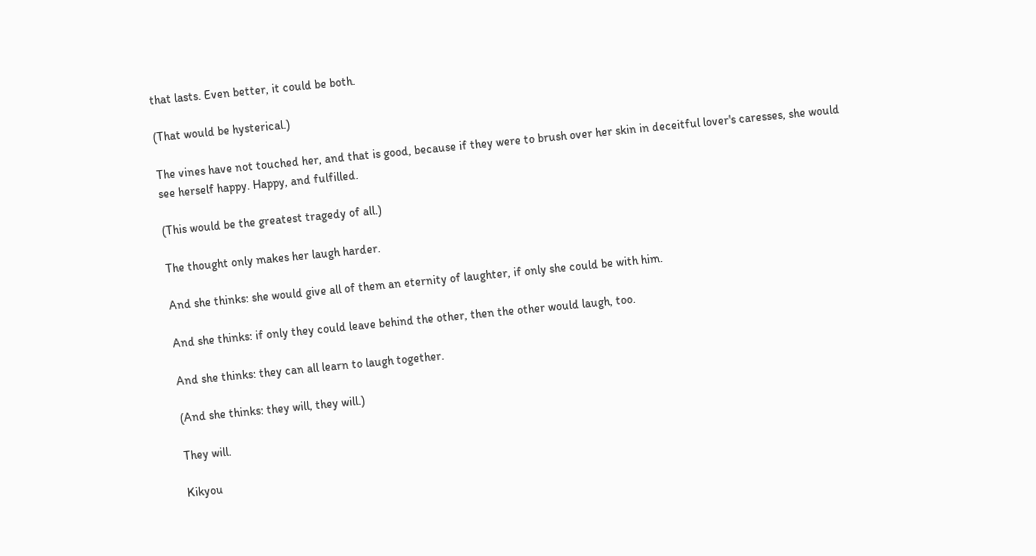that lasts. Even better, it could be both.

(That would be hysterical.)

The vines have not touched her, and that is good, because if they were to brush over her skin in deceitful lover's caresses, she would see herself happy. Happy, and fulfilled.

(This would be the greatest tragedy of all.)

The thought only makes her laugh harder.

And she thinks: she would give all of them an eternity of laughter, if only she could be with him.

And she thinks: if only they could leave behind the other, then the other would laugh, too.

And she thinks: they can all learn to laugh together.

(And she thinks: they will, they will.)

They will.

Kikyou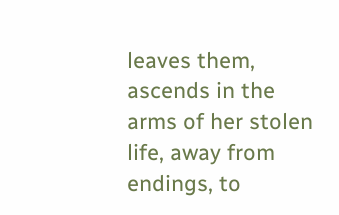leaves them, ascends in the arms of her stolen life, away from endings, to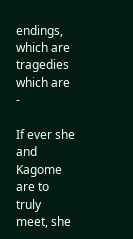endings, which are tragedies which are -

If ever she and Kagome are to truly meet, she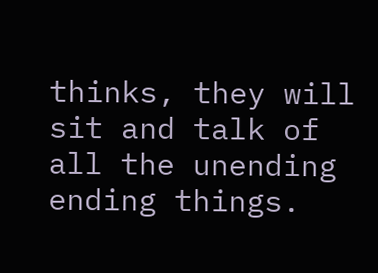thinks, they will sit and talk of all the unending ending things.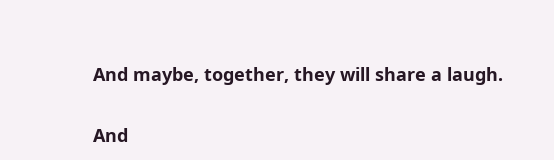And maybe, together, they will share a laugh.

And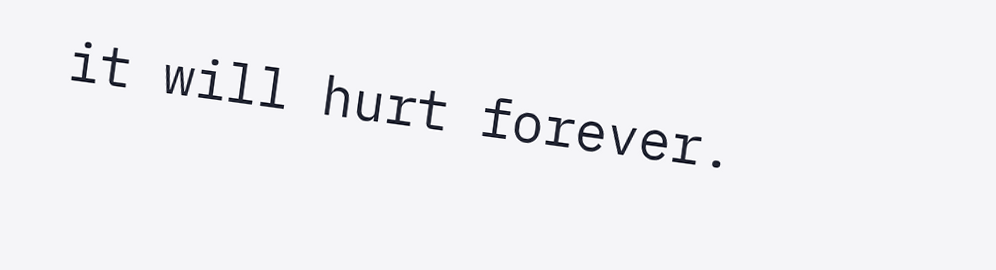it will hurt forever.